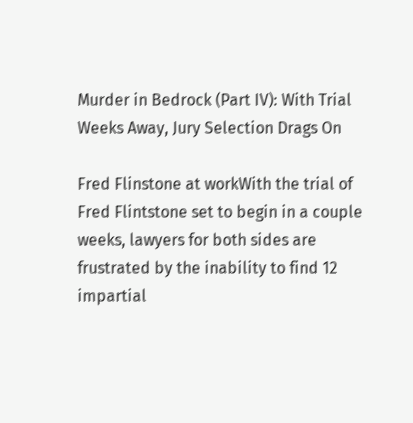Murder in Bedrock (Part IV): With Trial Weeks Away, Jury Selection Drags On

Fred Flinstone at workWith the trial of Fred Flintstone set to begin in a couple weeks, lawyers for both sides are frustrated by the inability to find 12 impartial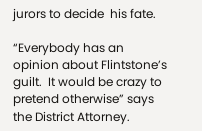jurors to decide  his fate.

“Everybody has an opinion about Flintstone’s guilt.  It would be crazy to pretend otherwise” says the District Attorney.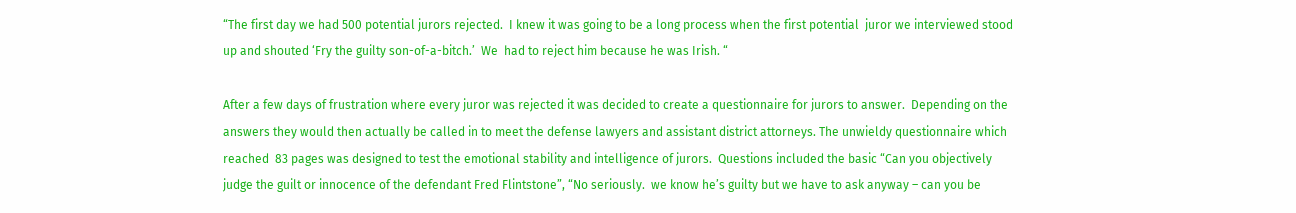“The first day we had 500 potential jurors rejected.  I knew it was going to be a long process when the first potential  juror we interviewed stood up and shouted ‘Fry the guilty son-of-a-bitch.’  We  had to reject him because he was Irish. “

After a few days of frustration where every juror was rejected it was decided to create a questionnaire for jurors to answer.  Depending on the answers they would then actually be called in to meet the defense lawyers and assistant district attorneys. The unwieldy questionnaire which reached  83 pages was designed to test the emotional stability and intelligence of jurors.  Questions included the basic “Can you objectively judge the guilt or innocence of the defendant Fred Flintstone”, “No seriously.  we know he’s guilty but we have to ask anyway – can you be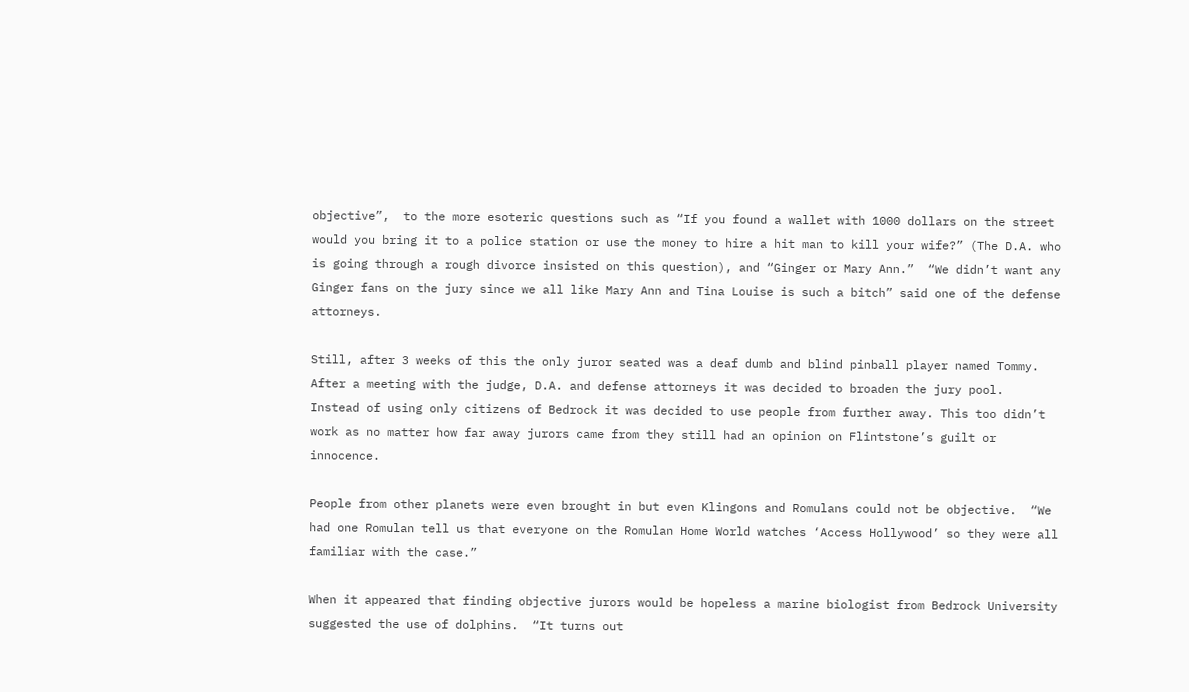objective”,  to the more esoteric questions such as “If you found a wallet with 1000 dollars on the street would you bring it to a police station or use the money to hire a hit man to kill your wife?” (The D.A. who is going through a rough divorce insisted on this question), and “Ginger or Mary Ann.”  “We didn’t want any Ginger fans on the jury since we all like Mary Ann and Tina Louise is such a bitch” said one of the defense attorneys.

Still, after 3 weeks of this the only juror seated was a deaf dumb and blind pinball player named Tommy. After a meeting with the judge, D.A. and defense attorneys it was decided to broaden the jury pool.  Instead of using only citizens of Bedrock it was decided to use people from further away. This too didn’t work as no matter how far away jurors came from they still had an opinion on Flintstone’s guilt or innocence.

People from other planets were even brought in but even Klingons and Romulans could not be objective.  “We had one Romulan tell us that everyone on the Romulan Home World watches ‘Access Hollywood’ so they were all familiar with the case.”

When it appeared that finding objective jurors would be hopeless a marine biologist from Bedrock University suggested the use of dolphins.  “It turns out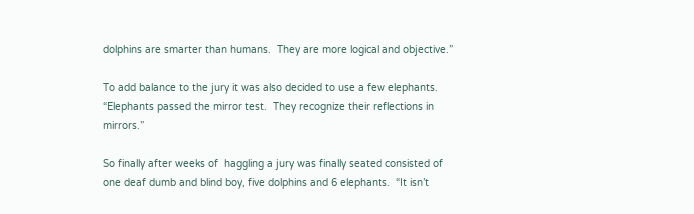dolphins are smarter than humans.  They are more logical and objective.”

To add balance to the jury it was also decided to use a few elephants.  “Elephants passed the mirror test.  They recognize their reflections in mirrors.”

So finally after weeks of  haggling a jury was finally seated consisted of one deaf dumb and blind boy, five dolphins and 6 elephants.  “It isn’t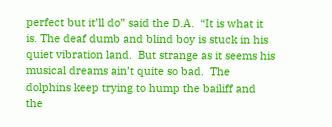perfect but it’ll do” said the D.A.  “It is what it is. The deaf dumb and blind boy is stuck in his quiet vibration land.  But strange as it seems his musical dreams ain’t quite so bad.  The dolphins keep trying to hump the bailiff and the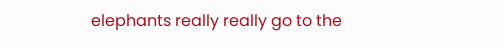elephants really really go to the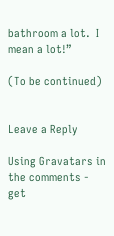bathroom a lot.  I mean a lot!”

(To be continued)


Leave a Reply

Using Gravatars in the comments - get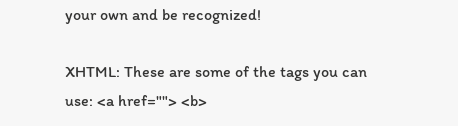your own and be recognized!

XHTML: These are some of the tags you can use: <a href=""> <b>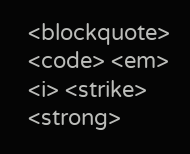<blockquote> <code> <em> <i> <strike> <strong>